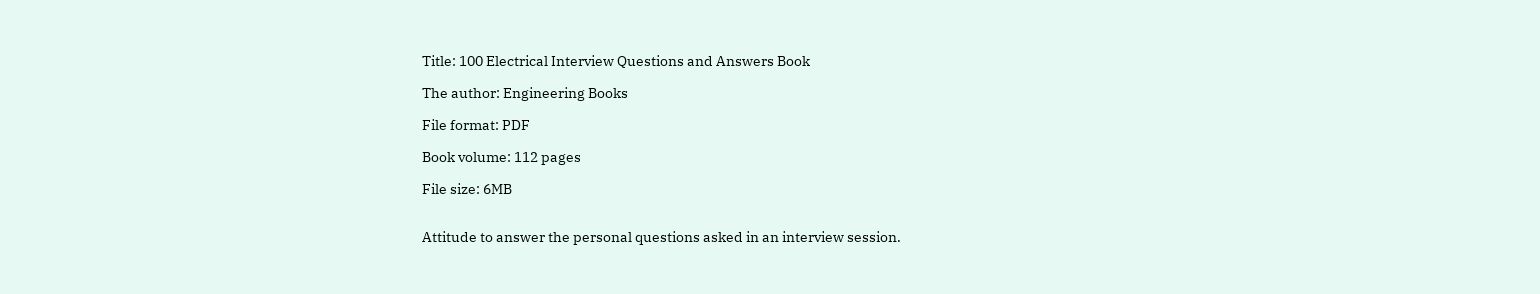Title: 100 Electrical Interview Questions and Answers Book

The author: Engineering Books

File format: PDF

Book volume: 112 pages

File size: 6MB


Attitude to answer the personal questions asked in an interview session.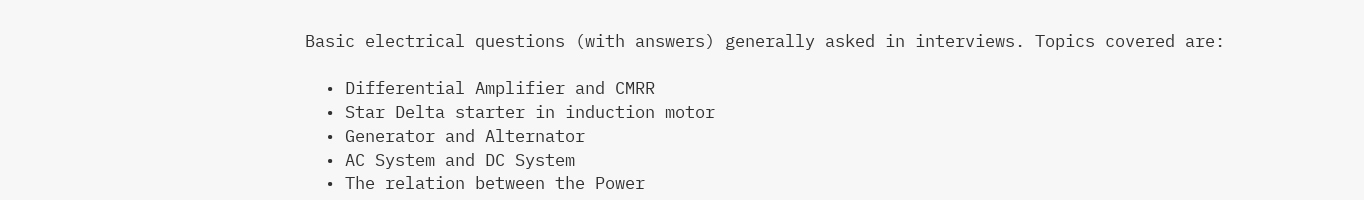Basic electrical questions (with answers) generally asked in interviews. Topics covered are:

  • Differential Amplifier and CMRR
  • Star Delta starter in induction motor
  • Generator and Alternator
  • AC System and DC System
  • The relation between the Power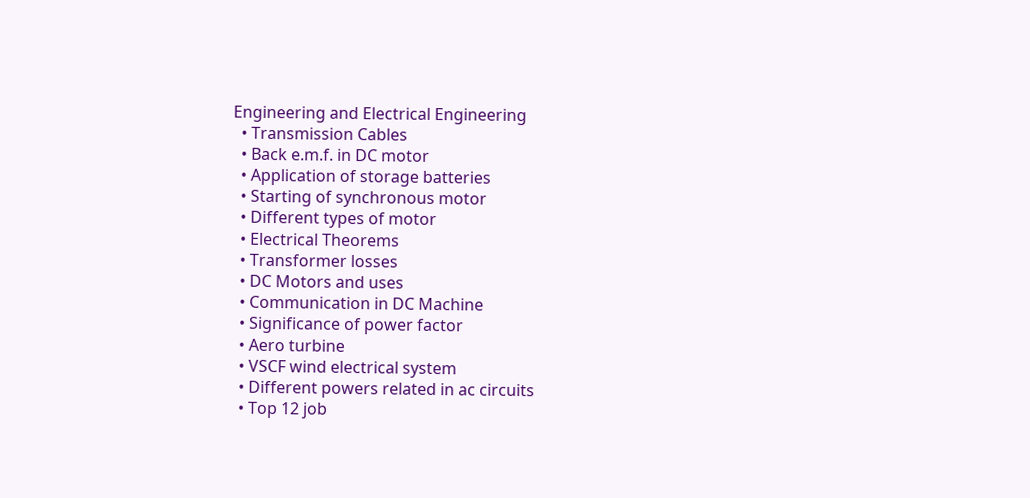Engineering and Electrical Engineering
  • Transmission Cables
  • Back e.m.f. in DC motor
  • Application of storage batteries
  • Starting of synchronous motor
  • Different types of motor
  • Electrical Theorems
  • Transformer losses
  • DC Motors and uses
  • Communication in DC Machine
  • Significance of power factor
  • Aero turbine
  • VSCF wind electrical system
  • Different powers related in ac circuits
  • Top 12 job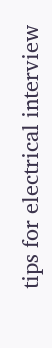tips for electrical interview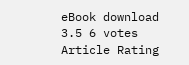eBook download
3.5 6 votes
Article Rating